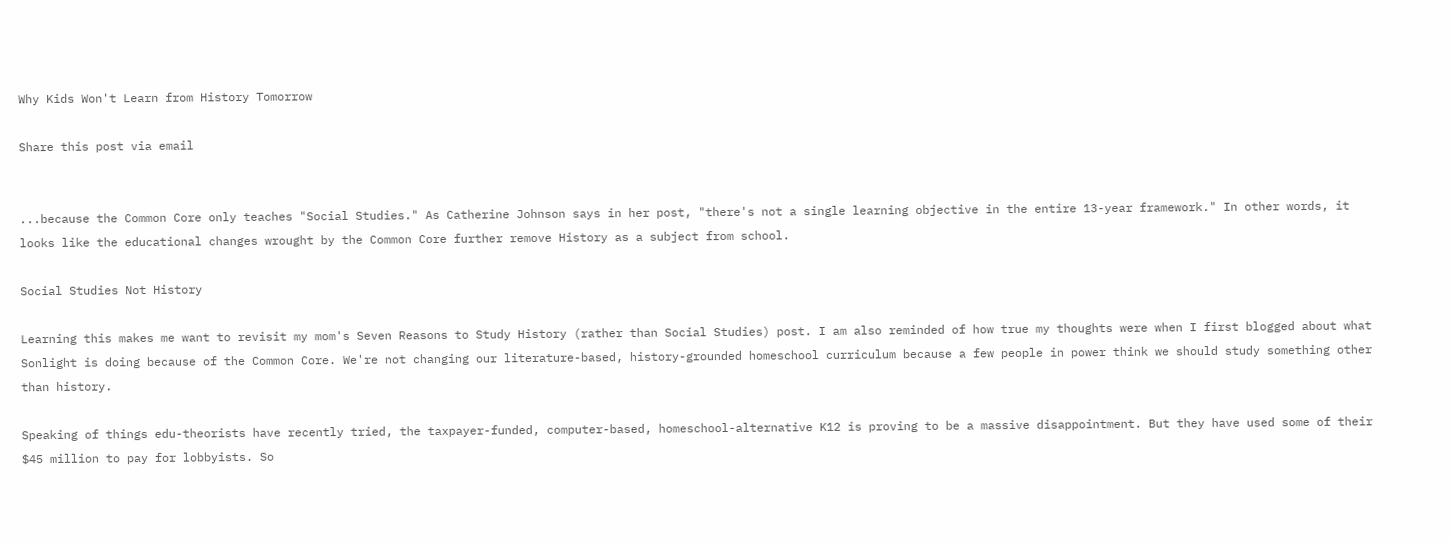Why Kids Won't Learn from History Tomorrow

Share this post via email


...because the Common Core only teaches "Social Studies." As Catherine Johnson says in her post, "there's not a single learning objective in the entire 13-year framework." In other words, it looks like the educational changes wrought by the Common Core further remove History as a subject from school.

Social Studies Not History

Learning this makes me want to revisit my mom's Seven Reasons to Study History (rather than Social Studies) post. I am also reminded of how true my thoughts were when I first blogged about what Sonlight is doing because of the Common Core. We're not changing our literature-based, history-grounded homeschool curriculum because a few people in power think we should study something other than history.

Speaking of things edu-theorists have recently tried, the taxpayer-funded, computer-based, homeschool-alternative K12 is proving to be a massive disappointment. But they have used some of their $45 million to pay for lobbyists. So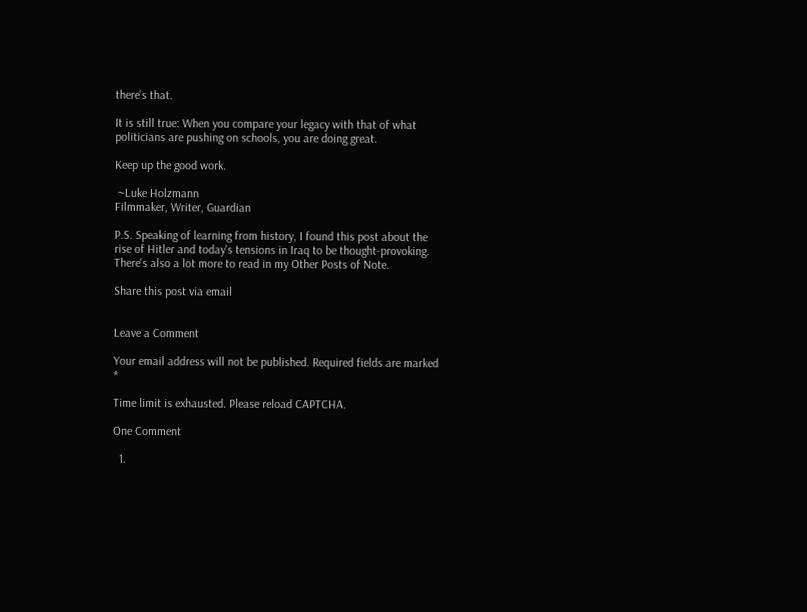there's that.

It is still true: When you compare your legacy with that of what politicians are pushing on schools, you are doing great.

Keep up the good work.

 ~Luke Holzmann
Filmmaker, Writer, Guardian

P.S. Speaking of learning from history, I found this post about the rise of Hitler and today's tensions in Iraq to be thought-provoking. There's also a lot more to read in my Other Posts of Note.

Share this post via email


Leave a Comment

Your email address will not be published. Required fields are marked *

Time limit is exhausted. Please reload CAPTCHA.

One Comment

  1.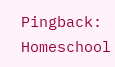Pingback: Homeschool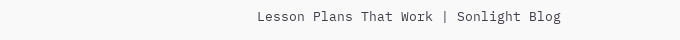Lesson Plans That Work | Sonlight Blog